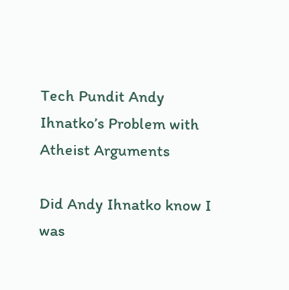Tech Pundit Andy Ihnatko’s Problem with Atheist Arguments

Did Andy Ihnatko know I was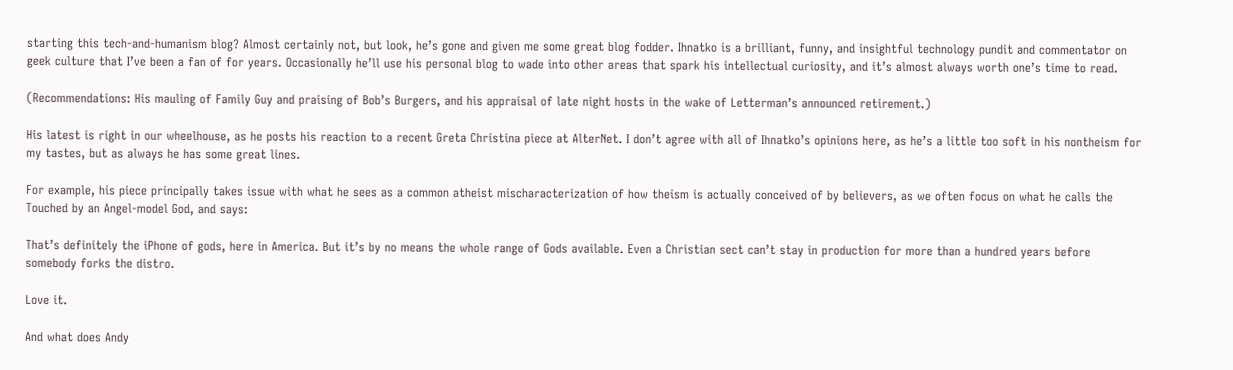starting this tech-and-humanism blog? Almost certainly not, but look, he’s gone and given me some great blog fodder. Ihnatko is a brilliant, funny, and insightful technology pundit and commentator on geek culture that I’ve been a fan of for years. Occasionally he’ll use his personal blog to wade into other areas that spark his intellectual curiosity, and it’s almost always worth one’s time to read.

(Recommendations: His mauling of Family Guy and praising of Bob’s Burgers, and his appraisal of late night hosts in the wake of Letterman’s announced retirement.)

His latest is right in our wheelhouse, as he posts his reaction to a recent Greta Christina piece at AlterNet. I don’t agree with all of Ihnatko’s opinions here, as he’s a little too soft in his nontheism for my tastes, but as always he has some great lines.

For example, his piece principally takes issue with what he sees as a common atheist mischaracterization of how theism is actually conceived of by believers, as we often focus on what he calls the Touched by an Angel-model God, and says:

That’s definitely the iPhone of gods, here in America. But it’s by no means the whole range of Gods available. Even a Christian sect can’t stay in production for more than a hundred years before somebody forks the distro.

Love it.

And what does Andy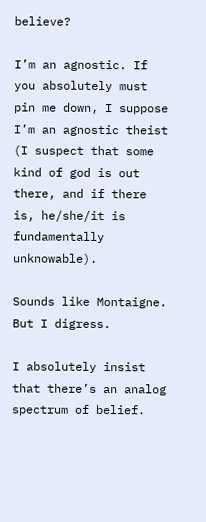believe?

I’m an agnostic. If you absolutely must pin me down, I suppose I’m an agnostic theist (I suspect that some kind of god is out there, and if there is, he/she/it is fundamentally unknowable).

Sounds like Montaigne. But I digress.

I absolutely insist that there’s an analog spectrum of belief.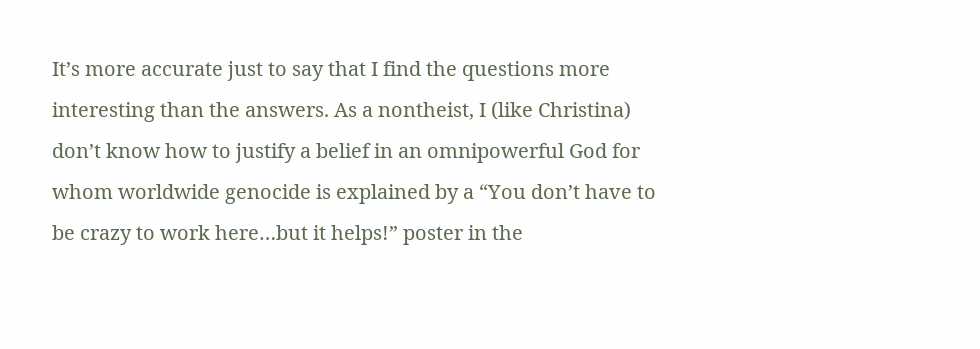It’s more accurate just to say that I find the questions more interesting than the answers. As a nontheist, I (like Christina) don’t know how to justify a belief in an omnipowerful God for whom worldwide genocide is explained by a “You don’t have to be crazy to work here…but it helps!” poster in the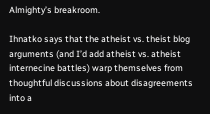Almighty’s breakroom.

Ihnatko says that the atheist vs. theist blog arguments (and I’d add atheist vs. atheist internecine battles) warp themselves from thoughtful discussions about disagreements into a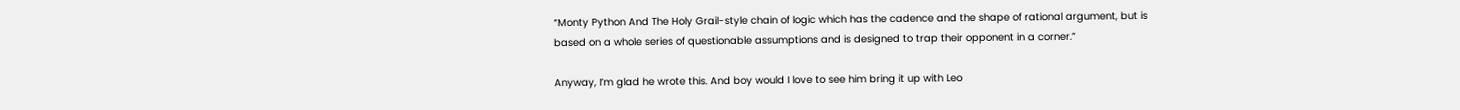“Monty Python And The Holy Grail-style chain of logic which has the cadence and the shape of rational argument, but is based on a whole series of questionable assumptions and is designed to trap their opponent in a corner.”

Anyway, I’m glad he wrote this. And boy would I love to see him bring it up with Leo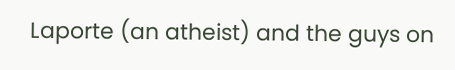Laporte (an atheist) and the guys on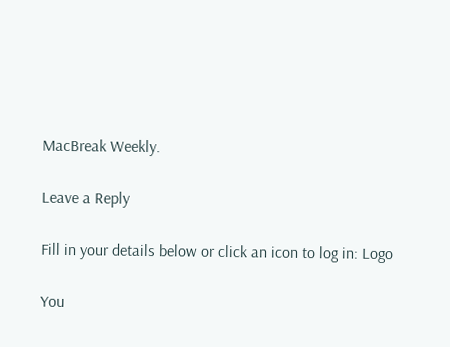MacBreak Weekly.

Leave a Reply

Fill in your details below or click an icon to log in: Logo

You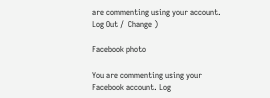are commenting using your account. Log Out /  Change )

Facebook photo

You are commenting using your Facebook account. Log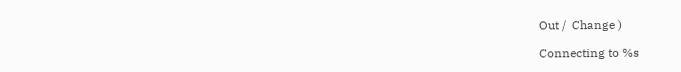Out /  Change )

Connecting to %s